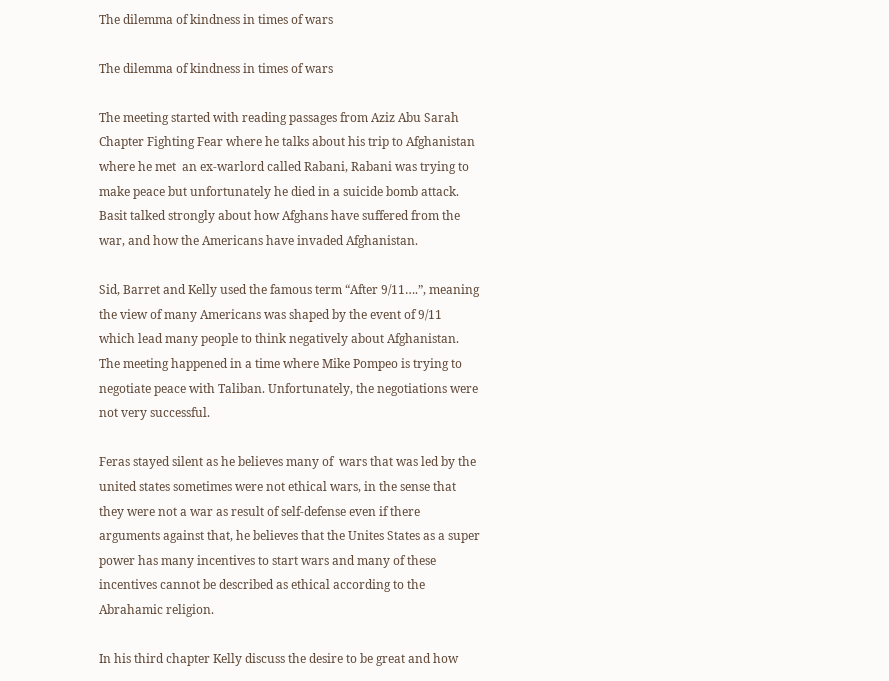The dilemma of kindness in times of wars

The dilemma of kindness in times of wars

The meeting started with reading passages from Aziz Abu Sarah Chapter Fighting Fear where he talks about his trip to Afghanistan where he met  an ex-warlord called Rabani, Rabani was trying to make peace but unfortunately he died in a suicide bomb attack. Basit talked strongly about how Afghans have suffered from the war, and how the Americans have invaded Afghanistan.

Sid, Barret and Kelly used the famous term “After 9/11….”, meaning the view of many Americans was shaped by the event of 9/11 which lead many people to think negatively about Afghanistan. The meeting happened in a time where Mike Pompeo is trying to negotiate peace with Taliban. Unfortunately, the negotiations were not very successful.

Feras stayed silent as he believes many of  wars that was led by the united states sometimes were not ethical wars, in the sense that they were not a war as result of self-defense even if there arguments against that, he believes that the Unites States as a super power has many incentives to start wars and many of these incentives cannot be described as ethical according to the Abrahamic religion.

In his third chapter Kelly discuss the desire to be great and how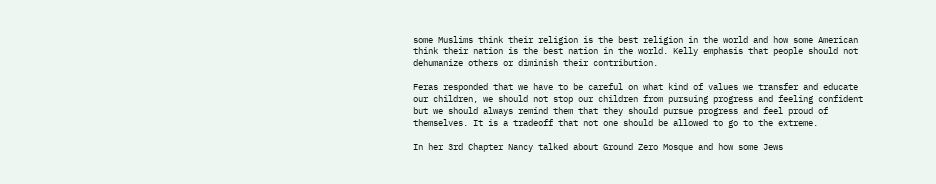some Muslims think their religion is the best religion in the world and how some American think their nation is the best nation in the world. Kelly emphasis that people should not dehumanize others or diminish their contribution.

Feras responded that we have to be careful on what kind of values we transfer and educate our children, we should not stop our children from pursuing progress and feeling confident but we should always remind them that they should pursue progress and feel proud of themselves. It is a tradeoff that not one should be allowed to go to the extreme.

In her 3rd Chapter Nancy talked about Ground Zero Mosque and how some Jews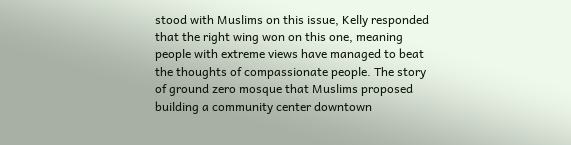stood with Muslims on this issue, Kelly responded that the right wing won on this one, meaning people with extreme views have managed to beat the thoughts of compassionate people. The story of ground zero mosque that Muslims proposed building a community center downtown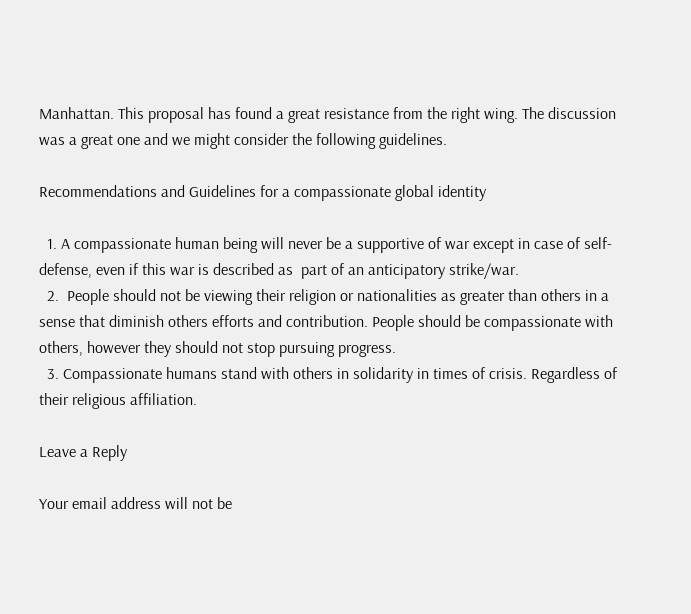Manhattan. This proposal has found a great resistance from the right wing. The discussion was a great one and we might consider the following guidelines.

Recommendations and Guidelines for a compassionate global identity

  1. A compassionate human being will never be a supportive of war except in case of self-defense, even if this war is described as  part of an anticipatory strike/war.
  2.  People should not be viewing their religion or nationalities as greater than others in a sense that diminish others efforts and contribution. People should be compassionate with others, however they should not stop pursuing progress.
  3. Compassionate humans stand with others in solidarity in times of crisis. Regardless of their religious affiliation.

Leave a Reply

Your email address will not be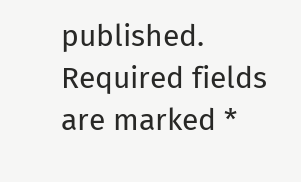published. Required fields are marked *